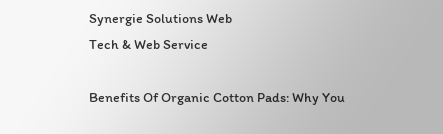Synergie Solutions Web
Tech & Web Service

Benefits Of Organic Cotton Pads: Why You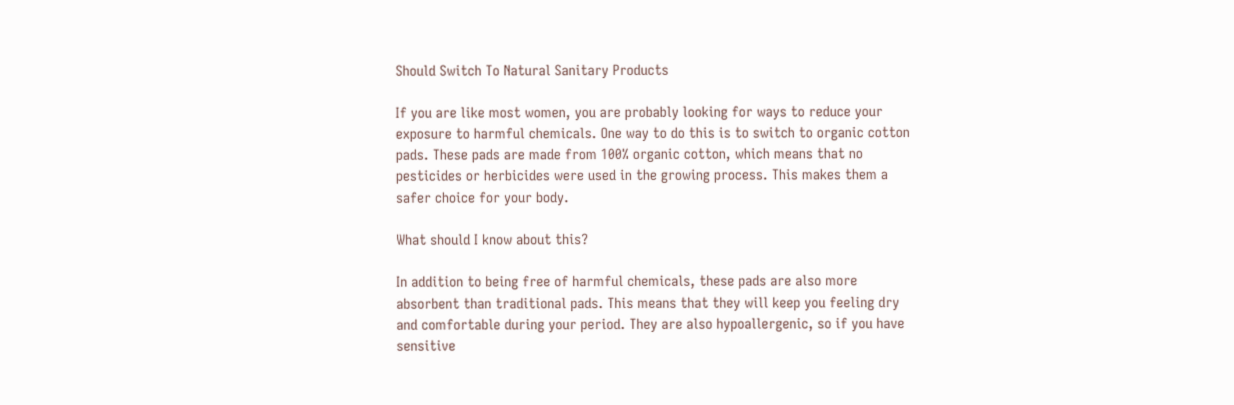Should Switch To Natural Sanitary Products

If you are like most women, you are probably looking for ways to reduce your exposure to harmful chemicals. One way to do this is to switch to organic cotton pads. These pads are made from 100% organic cotton, which means that no pesticides or herbicides were used in the growing process. This makes them a safer choice for your body.

What should I know about this?

In addition to being free of harmful chemicals, these pads are also more absorbent than traditional pads. This means that they will keep you feeling dry and comfortable during your period. They are also hypoallergenic, so if you have sensitive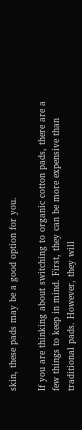skin, these pads may be a good option for you.

If you are thinking about switching to organic cotton pads, there are a few things to keep in mind. First, they can be more expensive than traditional pads. However, they will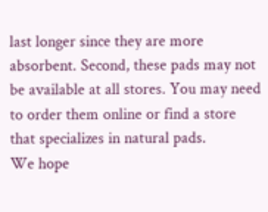last longer since they are more absorbent. Second, these pads may not be available at all stores. You may need to order them online or find a store that specializes in natural pads.
We hope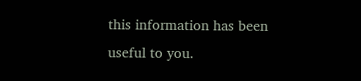this information has been useful to you.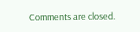Comments are closed.